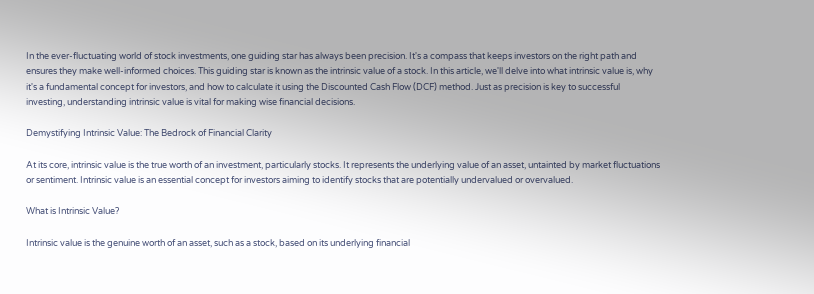In the ever-fluctuating world of stock investments, one guiding star has always been precision. It's a compass that keeps investors on the right path and ensures they make well-informed choices. This guiding star is known as the intrinsic value of a stock. In this article, we'll delve into what intrinsic value is, why it's a fundamental concept for investors, and how to calculate it using the Discounted Cash Flow (DCF) method. Just as precision is key to successful investing, understanding intrinsic value is vital for making wise financial decisions.

Demystifying Intrinsic Value: The Bedrock of Financial Clarity

At its core, intrinsic value is the true worth of an investment, particularly stocks. It represents the underlying value of an asset, untainted by market fluctuations or sentiment. Intrinsic value is an essential concept for investors aiming to identify stocks that are potentially undervalued or overvalued.

What is Intrinsic Value?

Intrinsic value is the genuine worth of an asset, such as a stock, based on its underlying financial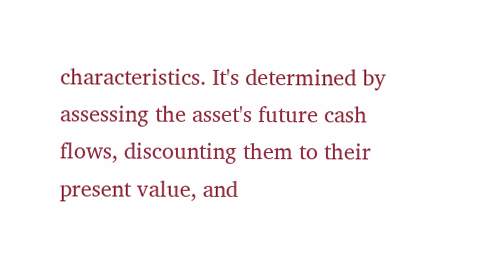characteristics. It's determined by assessing the asset's future cash flows, discounting them to their present value, and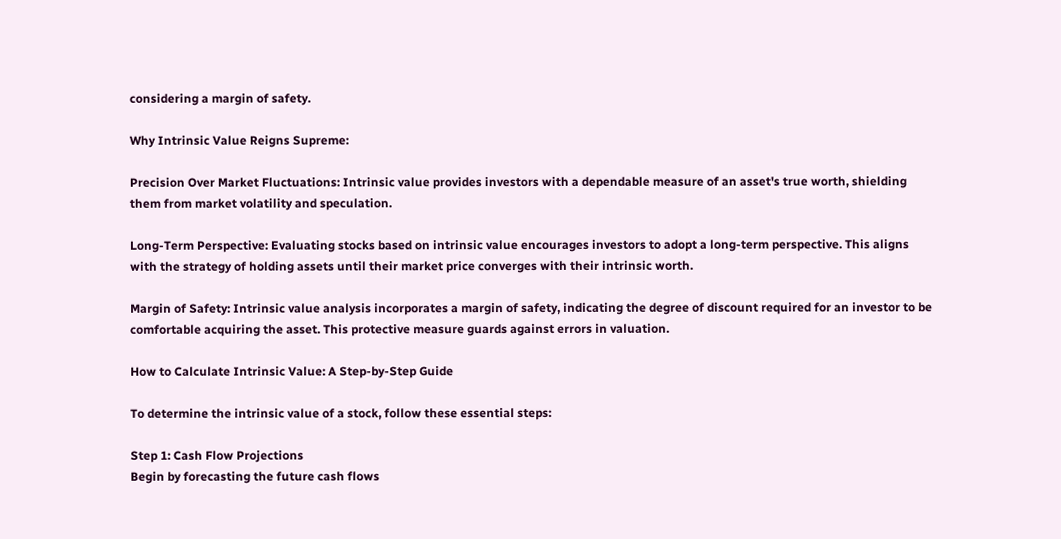considering a margin of safety.

Why Intrinsic Value Reigns Supreme:

Precision Over Market Fluctuations: Intrinsic value provides investors with a dependable measure of an asset's true worth, shielding them from market volatility and speculation.

Long-Term Perspective: Evaluating stocks based on intrinsic value encourages investors to adopt a long-term perspective. This aligns with the strategy of holding assets until their market price converges with their intrinsic worth.

Margin of Safety: Intrinsic value analysis incorporates a margin of safety, indicating the degree of discount required for an investor to be comfortable acquiring the asset. This protective measure guards against errors in valuation.

How to Calculate Intrinsic Value: A Step-by-Step Guide

To determine the intrinsic value of a stock, follow these essential steps:

Step 1: Cash Flow Projections
Begin by forecasting the future cash flows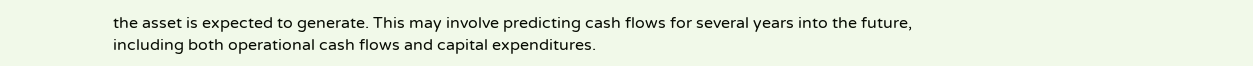the asset is expected to generate. This may involve predicting cash flows for several years into the future, including both operational cash flows and capital expenditures.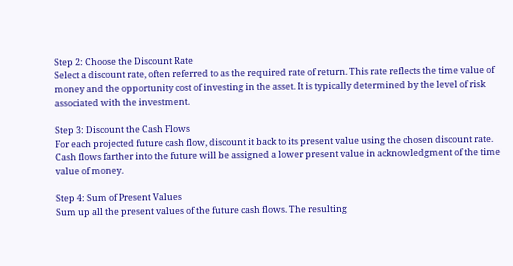Step 2: Choose the Discount Rate
Select a discount rate, often referred to as the required rate of return. This rate reflects the time value of money and the opportunity cost of investing in the asset. It is typically determined by the level of risk associated with the investment.

Step 3: Discount the Cash Flows
For each projected future cash flow, discount it back to its present value using the chosen discount rate. Cash flows farther into the future will be assigned a lower present value in acknowledgment of the time value of money.

Step 4: Sum of Present Values
Sum up all the present values of the future cash flows. The resulting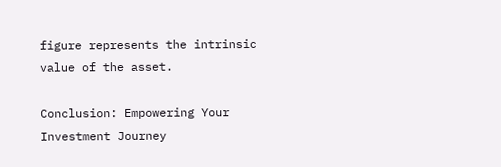figure represents the intrinsic value of the asset.

Conclusion: Empowering Your Investment Journey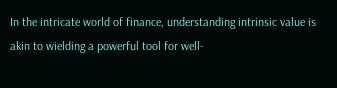In the intricate world of finance, understanding intrinsic value is akin to wielding a powerful tool for well-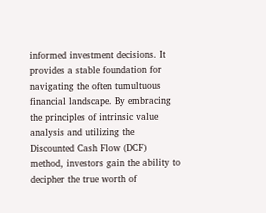informed investment decisions. It provides a stable foundation for navigating the often tumultuous financial landscape. By embracing the principles of intrinsic value analysis and utilizing the Discounted Cash Flow (DCF) method, investors gain the ability to decipher the true worth of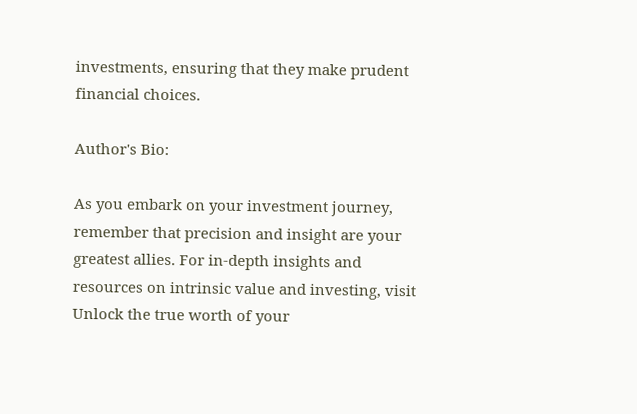investments, ensuring that they make prudent financial choices.

Author's Bio:

As you embark on your investment journey, remember that precision and insight are your greatest allies. For in-depth insights and resources on intrinsic value and investing, visit Unlock the true worth of your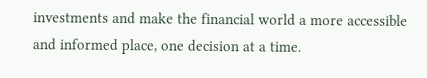investments and make the financial world a more accessible and informed place, one decision at a time.